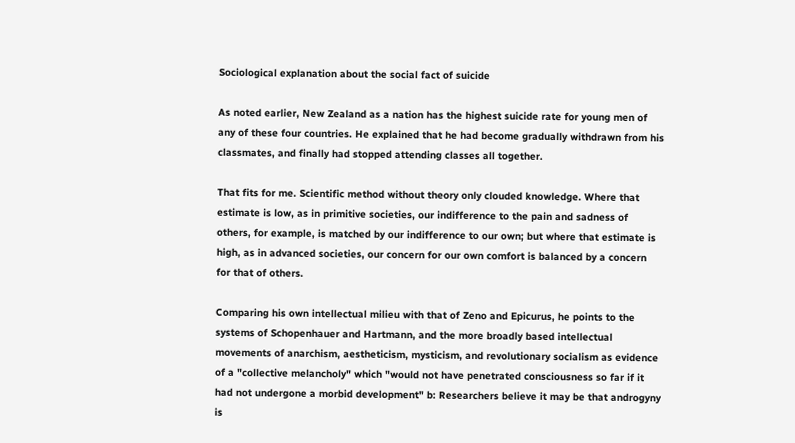Sociological explanation about the social fact of suicide

As noted earlier, New Zealand as a nation has the highest suicide rate for young men of any of these four countries. He explained that he had become gradually withdrawn from his classmates, and finally had stopped attending classes all together.

That fits for me. Scientific method without theory only clouded knowledge. Where that estimate is low, as in primitive societies, our indifference to the pain and sadness of others, for example, is matched by our indifference to our own; but where that estimate is high, as in advanced societies, our concern for our own comfort is balanced by a concern for that of others.

Comparing his own intellectual milieu with that of Zeno and Epicurus, he points to the systems of Schopenhauer and Hartmann, and the more broadly based intellectual movements of anarchism, aestheticism, mysticism, and revolutionary socialism as evidence of a "collective melancholy" which "would not have penetrated consciousness so far if it had not undergone a morbid development" b: Researchers believe it may be that androgyny is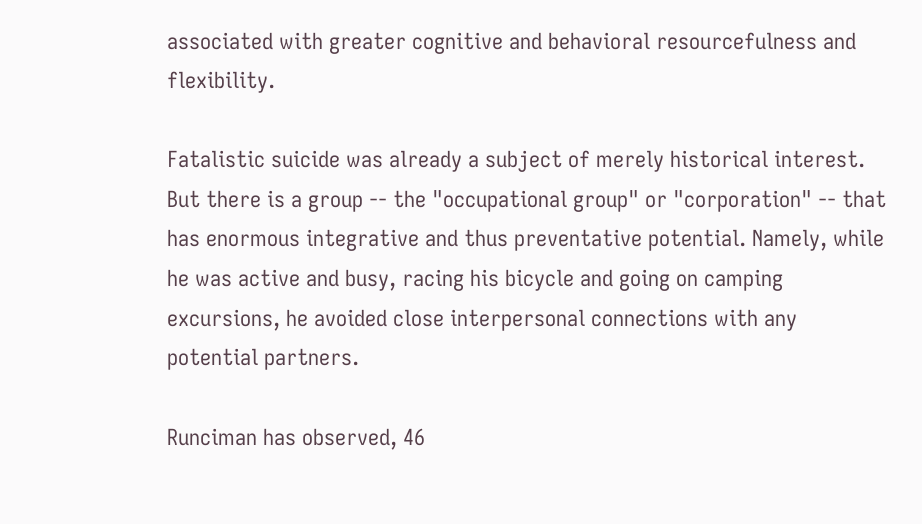associated with greater cognitive and behavioral resourcefulness and flexibility.

Fatalistic suicide was already a subject of merely historical interest. But there is a group -- the "occupational group" or "corporation" -- that has enormous integrative and thus preventative potential. Namely, while he was active and busy, racing his bicycle and going on camping excursions, he avoided close interpersonal connections with any potential partners.

Runciman has observed, 46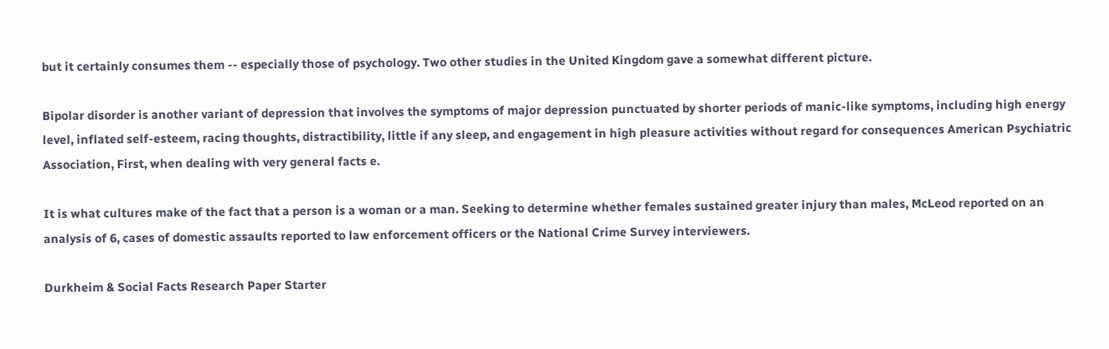but it certainly consumes them -- especially those of psychology. Two other studies in the United Kingdom gave a somewhat different picture.

Bipolar disorder is another variant of depression that involves the symptoms of major depression punctuated by shorter periods of manic-like symptoms, including high energy level, inflated self-esteem, racing thoughts, distractibility, little if any sleep, and engagement in high pleasure activities without regard for consequences American Psychiatric Association, First, when dealing with very general facts e.

It is what cultures make of the fact that a person is a woman or a man. Seeking to determine whether females sustained greater injury than males, McLeod reported on an analysis of 6, cases of domestic assaults reported to law enforcement officers or the National Crime Survey interviewers.

Durkheim & Social Facts Research Paper Starter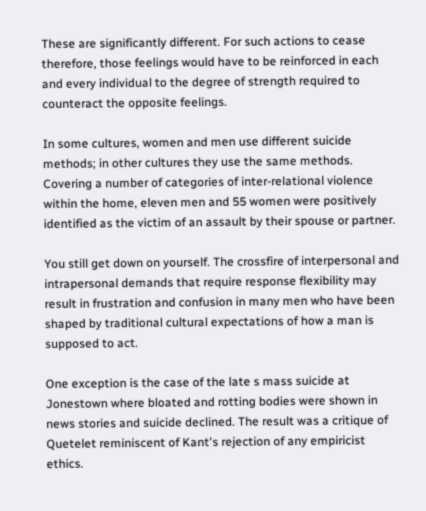These are significantly different. For such actions to cease therefore, those feelings would have to be reinforced in each and every individual to the degree of strength required to counteract the opposite feelings.

In some cultures, women and men use different suicide methods; in other cultures they use the same methods. Covering a number of categories of inter-relational violence within the home, eleven men and 55 women were positively identified as the victim of an assault by their spouse or partner.

You still get down on yourself. The crossfire of interpersonal and intrapersonal demands that require response flexibility may result in frustration and confusion in many men who have been shaped by traditional cultural expectations of how a man is supposed to act.

One exception is the case of the late s mass suicide at Jonestown where bloated and rotting bodies were shown in news stories and suicide declined. The result was a critique of Quetelet reminiscent of Kant's rejection of any empiricist ethics.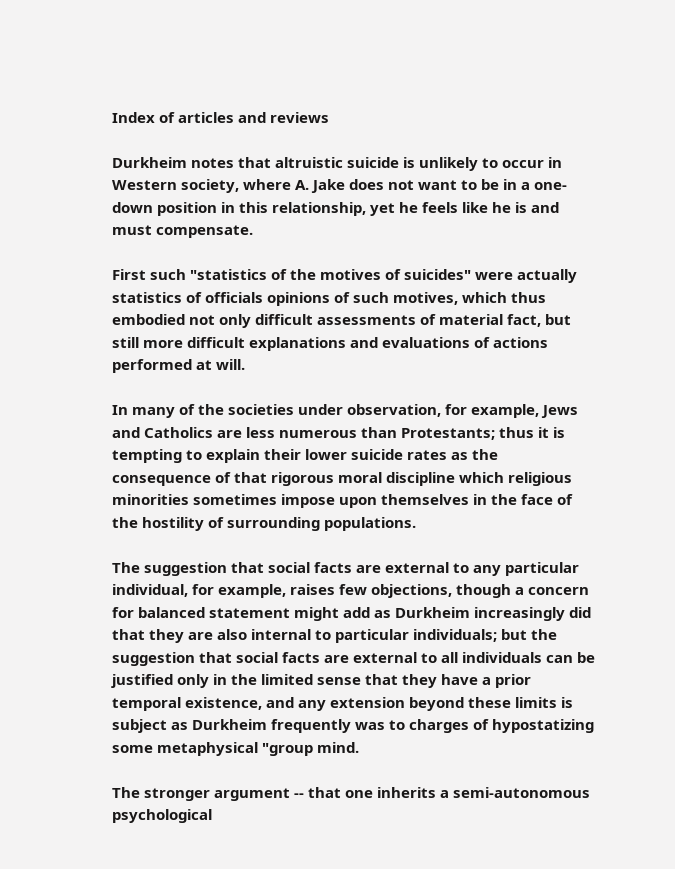Index of articles and reviews

Durkheim notes that altruistic suicide is unlikely to occur in Western society, where A. Jake does not want to be in a one-down position in this relationship, yet he feels like he is and must compensate.

First such "statistics of the motives of suicides" were actually statistics of officials opinions of such motives, which thus embodied not only difficult assessments of material fact, but still more difficult explanations and evaluations of actions performed at will.

In many of the societies under observation, for example, Jews and Catholics are less numerous than Protestants; thus it is tempting to explain their lower suicide rates as the consequence of that rigorous moral discipline which religious minorities sometimes impose upon themselves in the face of the hostility of surrounding populations.

The suggestion that social facts are external to any particular individual, for example, raises few objections, though a concern for balanced statement might add as Durkheim increasingly did that they are also internal to particular individuals; but the suggestion that social facts are external to all individuals can be justified only in the limited sense that they have a prior temporal existence, and any extension beyond these limits is subject as Durkheim frequently was to charges of hypostatizing some metaphysical "group mind.

The stronger argument -- that one inherits a semi-autonomous psychological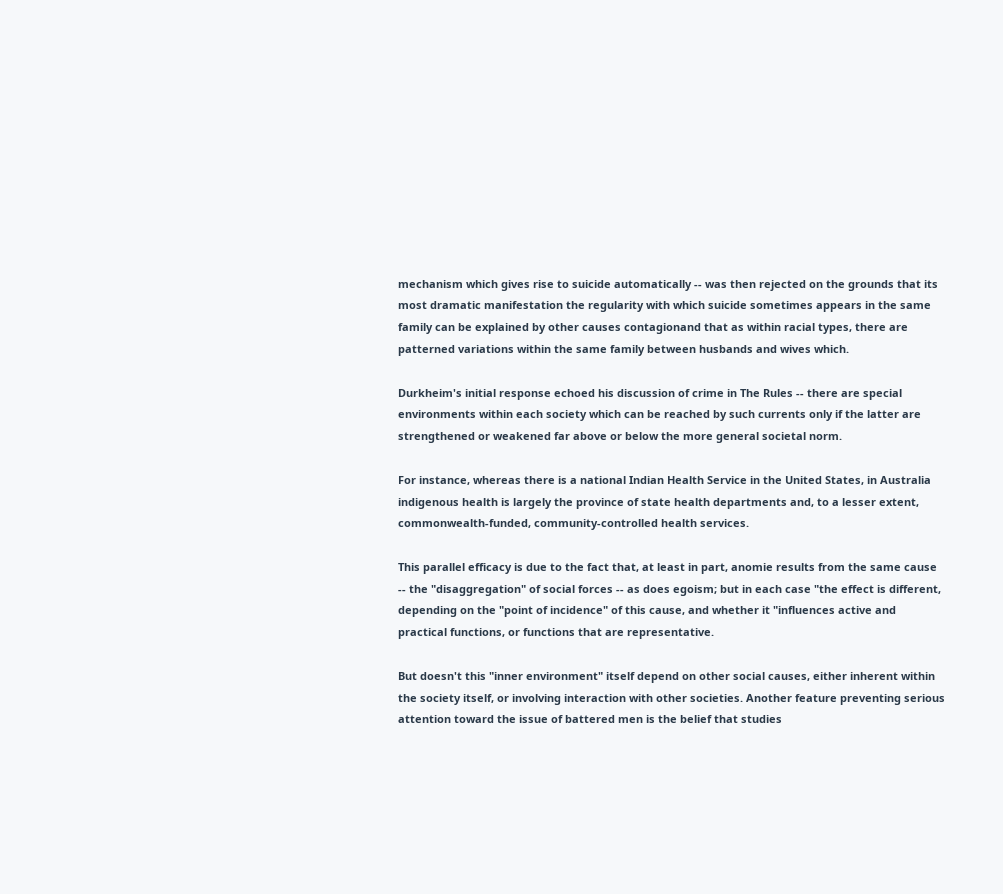mechanism which gives rise to suicide automatically -- was then rejected on the grounds that its most dramatic manifestation the regularity with which suicide sometimes appears in the same family can be explained by other causes contagionand that as within racial types, there are patterned variations within the same family between husbands and wives which.

Durkheim's initial response echoed his discussion of crime in The Rules -- there are special environments within each society which can be reached by such currents only if the latter are strengthened or weakened far above or below the more general societal norm.

For instance, whereas there is a national Indian Health Service in the United States, in Australia indigenous health is largely the province of state health departments and, to a lesser extent, commonwealth-funded, community-controlled health services.

This parallel efficacy is due to the fact that, at least in part, anomie results from the same cause -- the "disaggregation" of social forces -- as does egoism; but in each case "the effect is different, depending on the "point of incidence" of this cause, and whether it "influences active and practical functions, or functions that are representative.

But doesn't this "inner environment" itself depend on other social causes, either inherent within the society itself, or involving interaction with other societies. Another feature preventing serious attention toward the issue of battered men is the belief that studies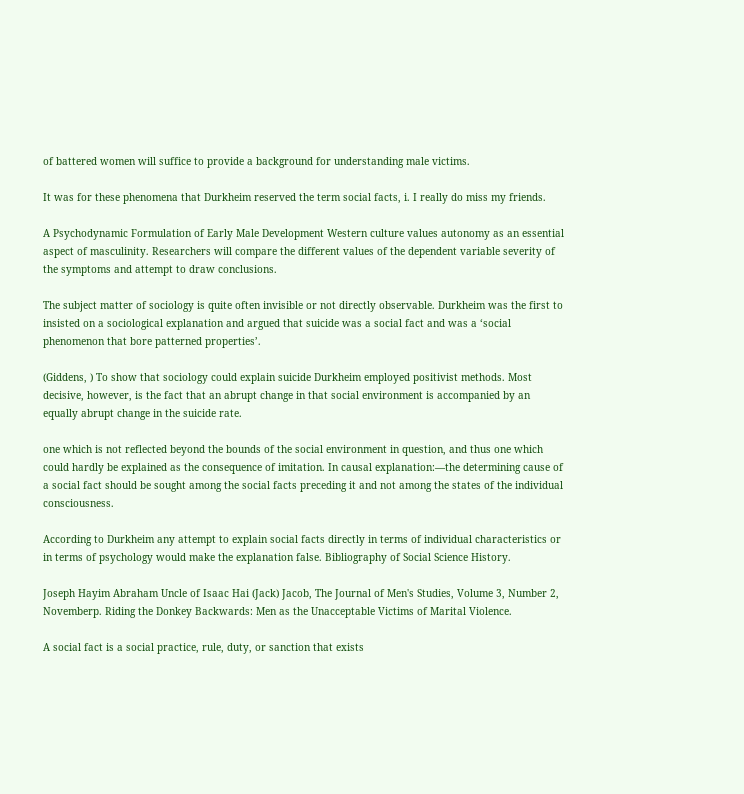of battered women will suffice to provide a background for understanding male victims.

It was for these phenomena that Durkheim reserved the term social facts, i. I really do miss my friends.

A Psychodynamic Formulation of Early Male Development Western culture values autonomy as an essential aspect of masculinity. Researchers will compare the different values of the dependent variable severity of the symptoms and attempt to draw conclusions.

The subject matter of sociology is quite often invisible or not directly observable. Durkheim was the first to insisted on a sociological explanation and argued that suicide was a social fact and was a ‘social phenomenon that bore patterned properties’.

(Giddens, ) To show that sociology could explain suicide Durkheim employed positivist methods. Most decisive, however, is the fact that an abrupt change in that social environment is accompanied by an equally abrupt change in the suicide rate.

one which is not reflected beyond the bounds of the social environment in question, and thus one which could hardly be explained as the consequence of imitation. In causal explanation:—the determining cause of a social fact should be sought among the social facts preceding it and not among the states of the individual consciousness.

According to Durkheim any attempt to explain social facts directly in terms of individual characteristics or in terms of psychology would make the explanation false. Bibliography of Social Science History.

Joseph Hayim Abraham Uncle of Isaac Hai (Jack) Jacob, The Journal of Men's Studies, Volume 3, Number 2, Novemberp. Riding the Donkey Backwards: Men as the Unacceptable Victims of Marital Violence.

A social fact is a social practice, rule, duty, or sanction that exists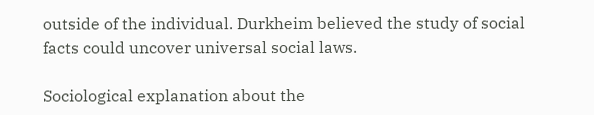outside of the individual. Durkheim believed the study of social facts could uncover universal social laws.

Sociological explanation about the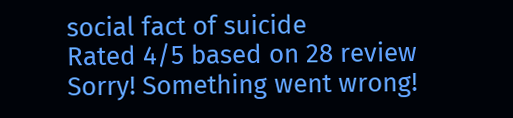social fact of suicide
Rated 4/5 based on 28 review
Sorry! Something went wrong!